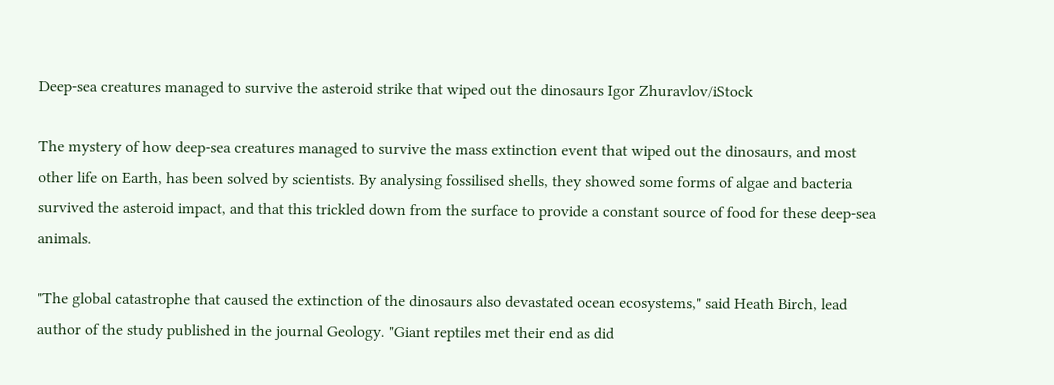Deep-sea creatures managed to survive the asteroid strike that wiped out the dinosaurs Igor Zhuravlov/iStock

The mystery of how deep-sea creatures managed to survive the mass extinction event that wiped out the dinosaurs, and most other life on Earth, has been solved by scientists. By analysing fossilised shells, they showed some forms of algae and bacteria survived the asteroid impact, and that this trickled down from the surface to provide a constant source of food for these deep-sea animals.

"The global catastrophe that caused the extinction of the dinosaurs also devastated ocean ecosystems," said Heath Birch, lead author of the study published in the journal Geology. "Giant reptiles met their end as did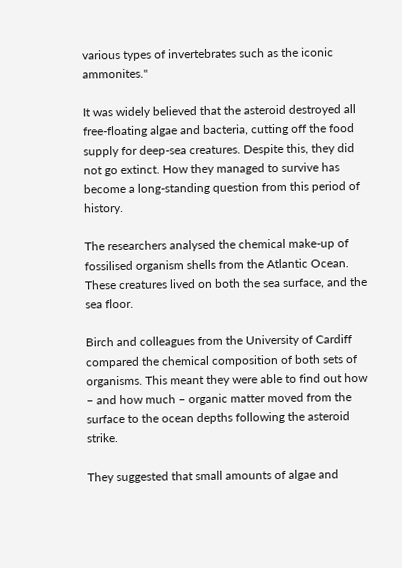various types of invertebrates such as the iconic ammonites."

It was widely believed that the asteroid destroyed all free-floating algae and bacteria, cutting off the food supply for deep-sea creatures. Despite this, they did not go extinct. How they managed to survive has become a long-standing question from this period of history.

The researchers analysed the chemical make-up of fossilised organism shells from the Atlantic Ocean. These creatures lived on both the sea surface, and the sea floor.

Birch and colleagues from the University of Cardiff compared the chemical composition of both sets of organisms. This meant they were able to find out how – and how much – organic matter moved from the surface to the ocean depths following the asteroid strike.

They suggested that small amounts of algae and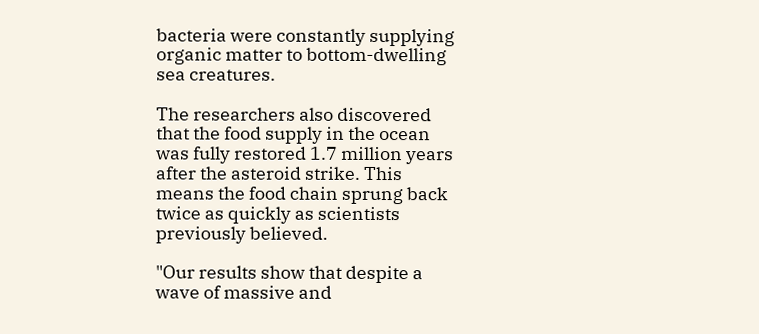bacteria were constantly supplying organic matter to bottom-dwelling sea creatures.

The researchers also discovered that the food supply in the ocean was fully restored 1.7 million years after the asteroid strike. This means the food chain sprung back twice as quickly as scientists previously believed.

"Our results show that despite a wave of massive and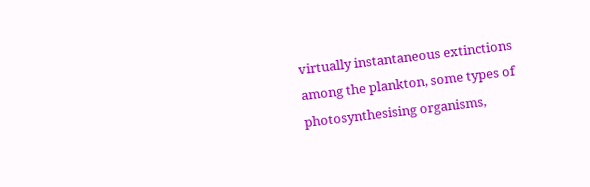virtually instantaneous extinctions among the plankton, some types of photosynthesising organisms,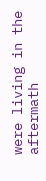were living in the aftermath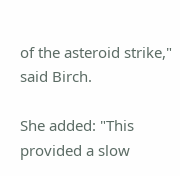of the asteroid strike," said Birch.

She added: "This provided a slow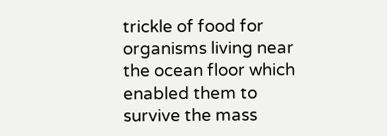trickle of food for organisms living near the ocean floor which enabled them to survive the mass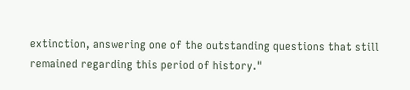extinction, answering one of the outstanding questions that still remained regarding this period of history."